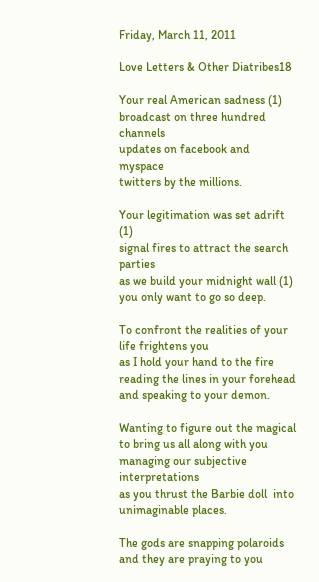Friday, March 11, 2011

Love Letters & Other Diatribes18

Your real American sadness (1)
broadcast on three hundred channels
updates on facebook and myspace
twitters by the millions.

Your legitimation was set adrift (1)
signal fires to attract the search parties
as we build your midnight wall (1)
you only want to go so deep.

To confront the realities of your life frightens you
as I hold your hand to the fire
reading the lines in your forehead
and speaking to your demon.

Wanting to figure out the magical
to bring us all along with you
managing our subjective interpretations
as you thrust the Barbie doll  into unimaginable places.

The gods are snapping polaroids
and they are praying to you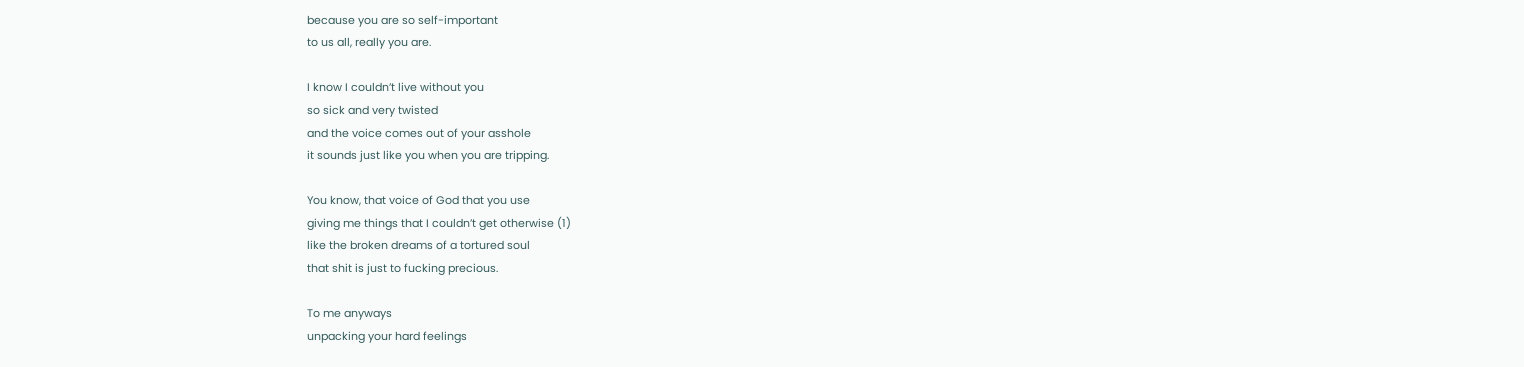because you are so self-important
to us all, really you are.

I know I couldn’t live without you
so sick and very twisted
and the voice comes out of your asshole
it sounds just like you when you are tripping.

You know, that voice of God that you use
giving me things that I couldn’t get otherwise (1)
like the broken dreams of a tortured soul
that shit is just to fucking precious.

To me anyways
unpacking your hard feelings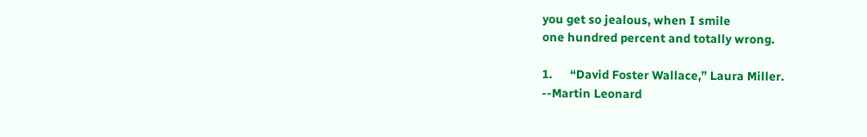you get so jealous, when I smile
one hundred percent and totally wrong.

1.      “David Foster Wallace,” Laura Miller.
--Martin Leonard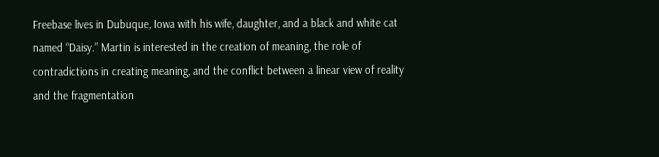Freebase lives in Dubuque, Iowa with his wife, daughter, and a black and white cat named “Daisy.” Martin is interested in the creation of meaning, the role of contradictions in creating meaning, and the conflict between a linear view of reality and the fragmentation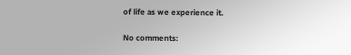of life as we experience it.

No comments: